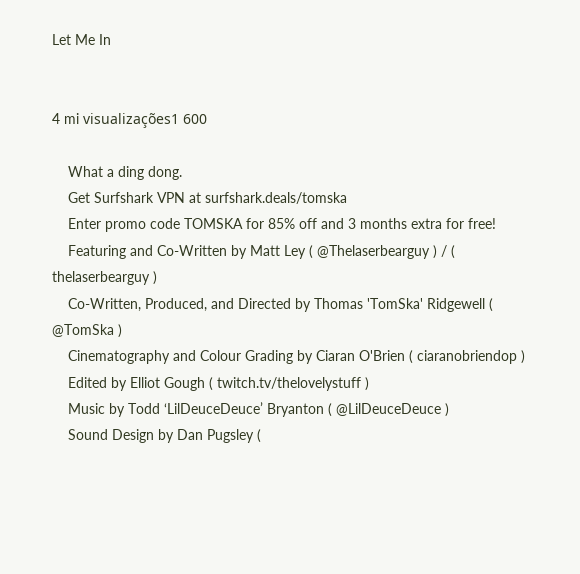Let Me In


4 mi visualizações1 600

    What a ding dong.
    Get Surfshark VPN at surfshark.deals/tomska
    Enter promo code TOMSKA for 85% off and 3 months extra for free!
    Featuring and Co-Written by Matt Ley ( @Thelaserbearguy ) / ( thelaserbearguy )
    Co-Written, Produced, and Directed by Thomas 'TomSka' Ridgewell ( @TomSka )
    Cinematography and Colour Grading by Ciaran O'Brien ( ciaranobriendop )
    Edited by Elliot Gough ( twitch.tv/thelovelystuff )
    Music by Todd ‘LilDeuceDeuce’ Bryanton ( @LilDeuceDeuce )
    Sound Design by Dan Pugsley (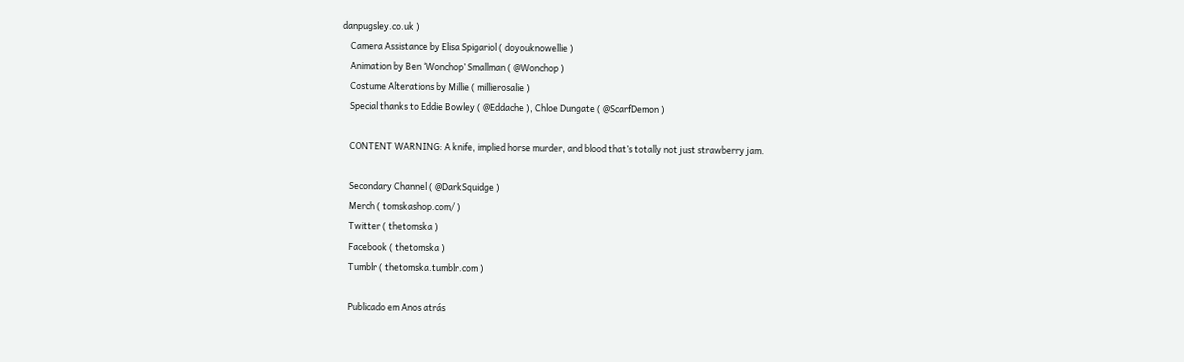danpugsley.co.uk )
    Camera Assistance by Elisa Spigariol ( doyouknowellie )
    Animation by Ben ‘Wonchop’ Smallman ( @Wonchop )
    Costume Alterations by Millie ( millierosalie )
    Special thanks to Eddie Bowley ( @Eddache ), Chloe Dungate ( @ScarfDemon )

    CONTENT WARNING: A knife, implied horse murder, and blood that’s totally not just strawberry jam.

    Secondary Channel ( @DarkSquidge )
    Merch ( tomskashop.com/ )
    Twitter ( thetomska )
    Facebook ( thetomska )
    Tumblr ( thetomska.tumblr.com )

    Publicado em Anos atrás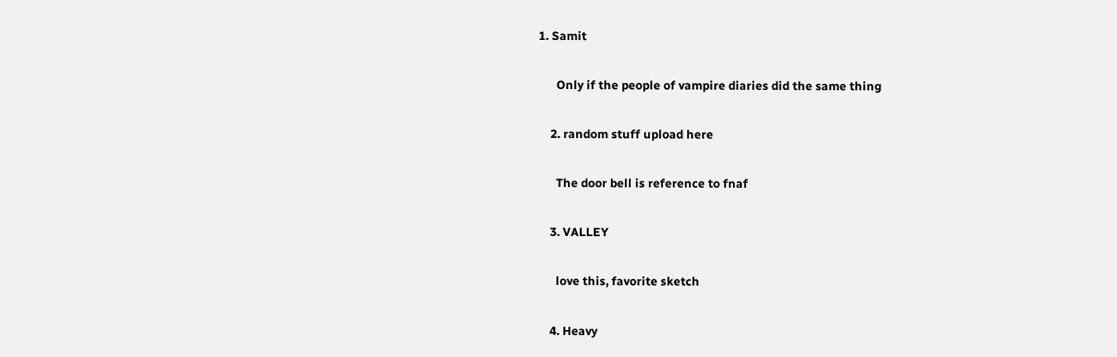1. Samit

      Only if the people of vampire diaries did the same thing

    2. random stuff upload here

      The door bell is reference to fnaf

    3. VALLEY

      love this, favorite sketch

    4. Heavy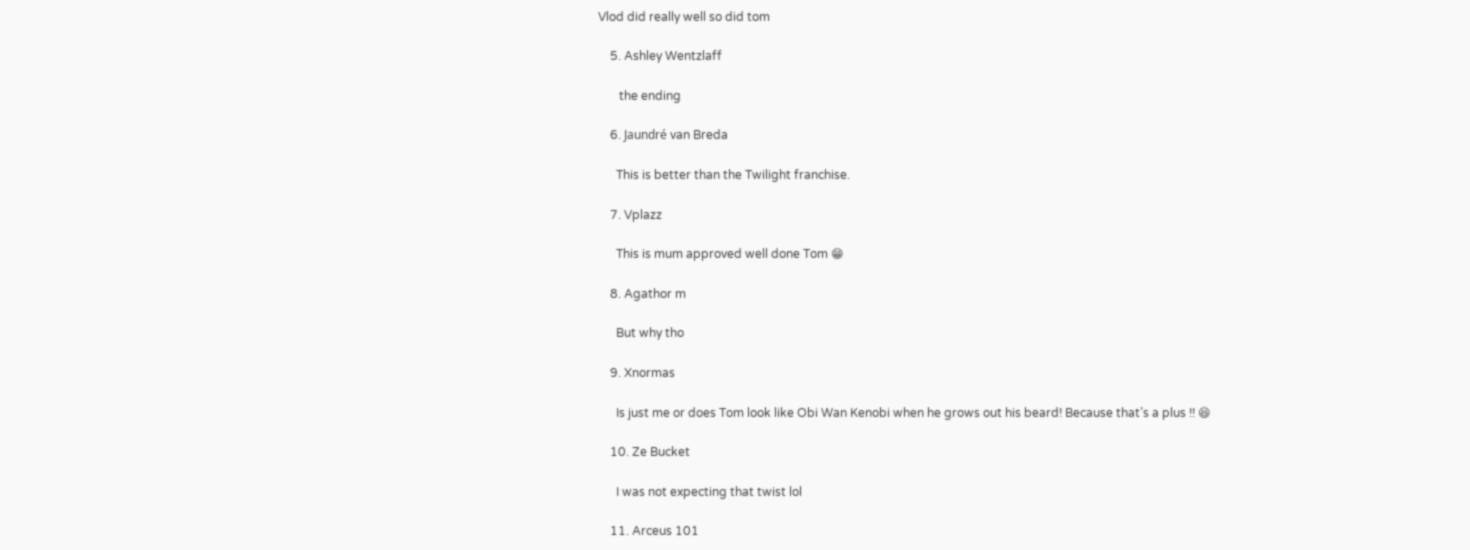Vlod did really well so did tom

    5. Ashley Wentzlaff

       the ending

    6. Jaundré van Breda

      This is better than the Twilight franchise.

    7. Vplazz

      This is mum approved well done Tom 😁

    8. Agathor m

      But why tho

    9. Xnormas

      Is just me or does Tom look like Obi Wan Kenobi when he grows out his beard! Because that’s a plus !! 😆

    10. Ze Bucket

      I was not expecting that twist lol

    11. Arceus 101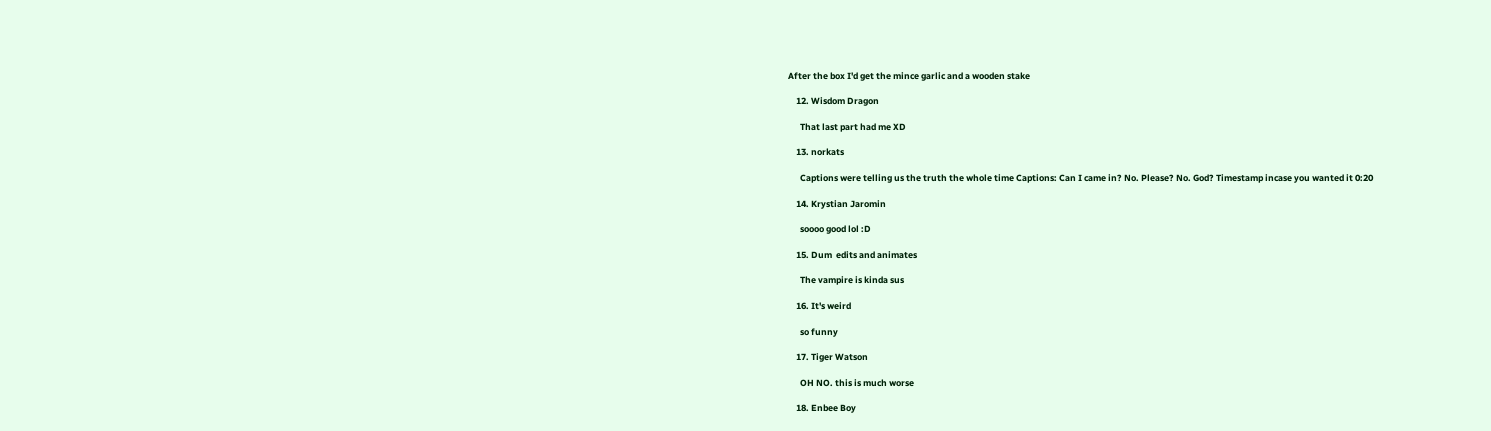After the box I'd get the mince garlic and a wooden stake

    12. Wisdom Dragon

      That last part had me XD

    13. norkats

      Captions were telling us the truth the whole time Captions: Can I came in? No. Please? No. God? Timestamp incase you wanted it 0:20

    14. Krystian Jaromin

      soooo good lol :D

    15. Dum  edits and animates

      The vampire is kinda sus

    16. It's weird

      so funny

    17. Tiger Watson

      OH NO. this is much worse

    18. Enbee Boy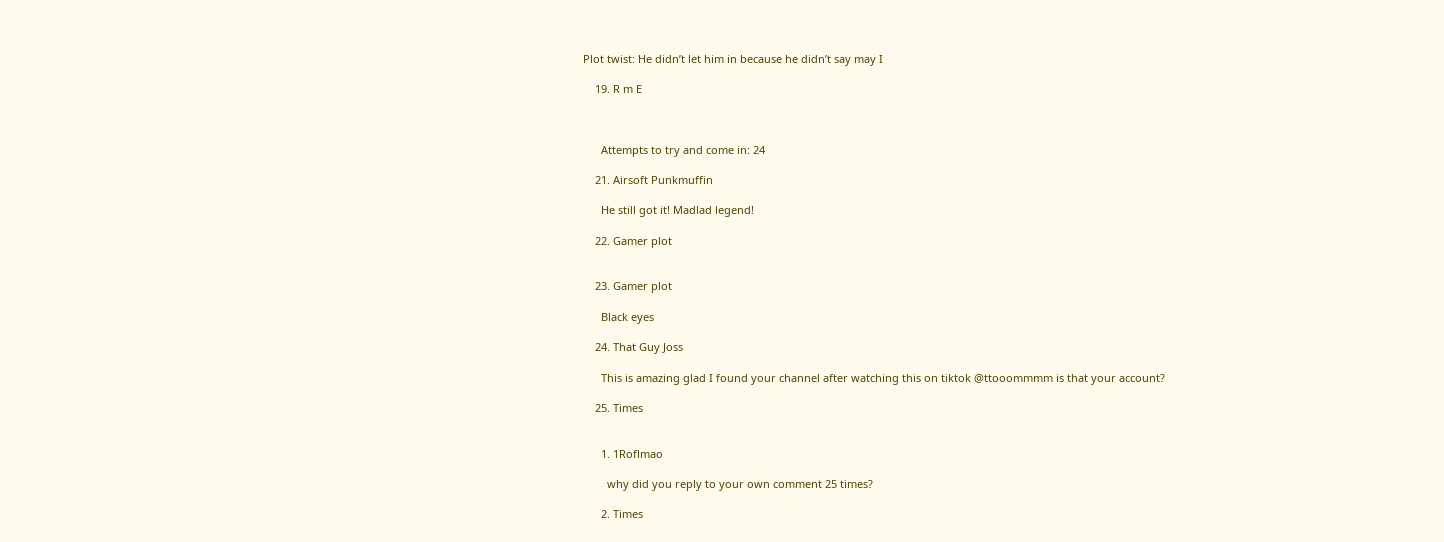Plot twist: He didn’t let him in because he didn’t say may I

    19. R m E



      Attempts to try and come in: 24

    21. Airsoft Punkmuffin

      He still got it! Madlad legend!

    22. Gamer plot


    23. Gamer plot

      Black eyes

    24. That Guy Joss

      This is amazing glad I found your channel after watching this on tiktok @ttooommmm is that your account?

    25. Times


      1. 1Roflmao

        why did you reply to your own comment 25 times?

      2. Times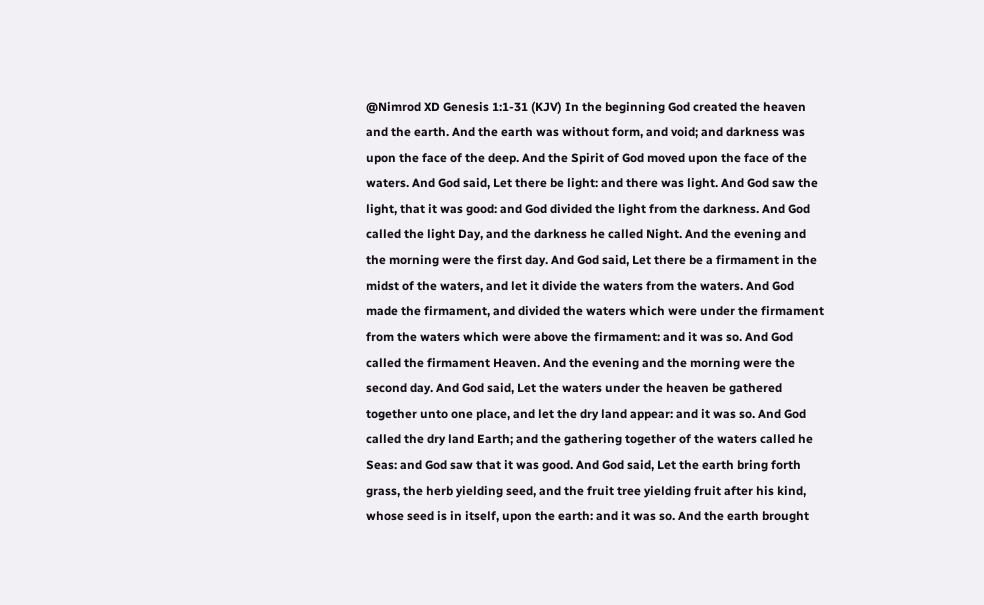@Nimrod XD Genesis 1:1-31 (KJV) In the beginning God created the heaven and the earth. And the earth was without form, and void; and darkness was upon the face of the deep. And the Spirit of God moved upon the face of the waters. And God said, Let there be light: and there was light. And God saw the light, that it was good: and God divided the light from the darkness. And God called the light Day, and the darkness he called Night. And the evening and the morning were the first day. And God said, Let there be a firmament in the midst of the waters, and let it divide the waters from the waters. And God made the firmament, and divided the waters which were under the firmament from the waters which were above the firmament: and it was so. And God called the firmament Heaven. And the evening and the morning were the second day. And God said, Let the waters under the heaven be gathered together unto one place, and let the dry land appear: and it was so. And God called the dry land Earth; and the gathering together of the waters called he Seas: and God saw that it was good. And God said, Let the earth bring forth grass, the herb yielding seed, and the fruit tree yielding fruit after his kind, whose seed is in itself, upon the earth: and it was so. And the earth brought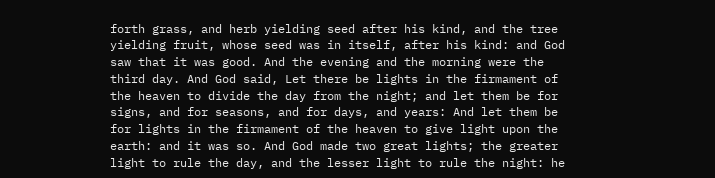forth grass, and herb yielding seed after his kind, and the tree yielding fruit, whose seed was in itself, after his kind: and God saw that it was good. And the evening and the morning were the third day. And God said, Let there be lights in the firmament of the heaven to divide the day from the night; and let them be for signs, and for seasons, and for days, and years: And let them be for lights in the firmament of the heaven to give light upon the earth: and it was so. And God made two great lights; the greater light to rule the day, and the lesser light to rule the night: he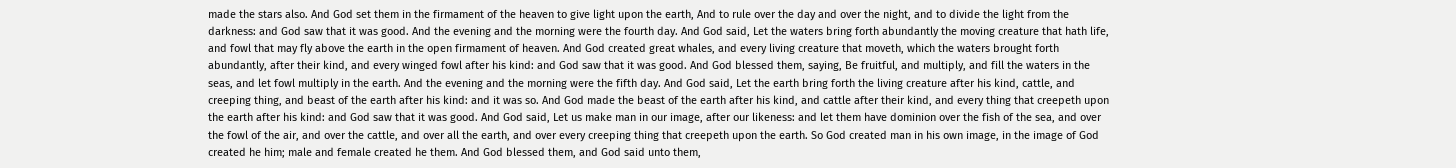made the stars also. And God set them in the firmament of the heaven to give light upon the earth, And to rule over the day and over the night, and to divide the light from the darkness: and God saw that it was good. And the evening and the morning were the fourth day. And God said, Let the waters bring forth abundantly the moving creature that hath life, and fowl that may fly above the earth in the open firmament of heaven. And God created great whales, and every living creature that moveth, which the waters brought forth abundantly, after their kind, and every winged fowl after his kind: and God saw that it was good. And God blessed them, saying, Be fruitful, and multiply, and fill the waters in the seas, and let fowl multiply in the earth. And the evening and the morning were the fifth day. And God said, Let the earth bring forth the living creature after his kind, cattle, and creeping thing, and beast of the earth after his kind: and it was so. And God made the beast of the earth after his kind, and cattle after their kind, and every thing that creepeth upon the earth after his kind: and God saw that it was good. And God said, Let us make man in our image, after our likeness: and let them have dominion over the fish of the sea, and over the fowl of the air, and over the cattle, and over all the earth, and over every creeping thing that creepeth upon the earth. So God created man in his own image, in the image of God created he him; male and female created he them. And God blessed them, and God said unto them,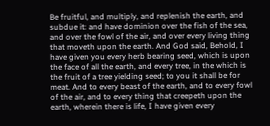Be fruitful, and multiply, and replenish the earth, and subdue it: and have dominion over the fish of the sea, and over the fowl of the air, and over every living thing that moveth upon the earth. And God said, Behold, I have given you every herb bearing seed, which is upon the face of all the earth, and every tree, in the which is the fruit of a tree yielding seed; to you it shall be for meat. And to every beast of the earth, and to every fowl of the air, and to every thing that creepeth upon the earth, wherein there is life, I have given every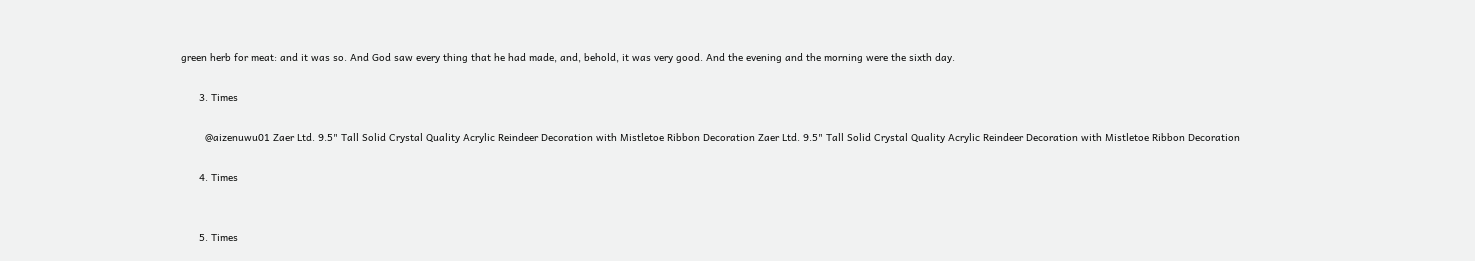green herb for meat: and it was so. And God saw every thing that he had made, and, behold, it was very good. And the evening and the morning were the sixth day.

      3. Times

        @aizenuwu01 Zaer Ltd. 9.5" Tall Solid Crystal Quality Acrylic Reindeer Decoration with Mistletoe Ribbon Decoration Zaer Ltd. 9.5" Tall Solid Crystal Quality Acrylic Reindeer Decoration with Mistletoe Ribbon Decoration

      4. Times


      5. Times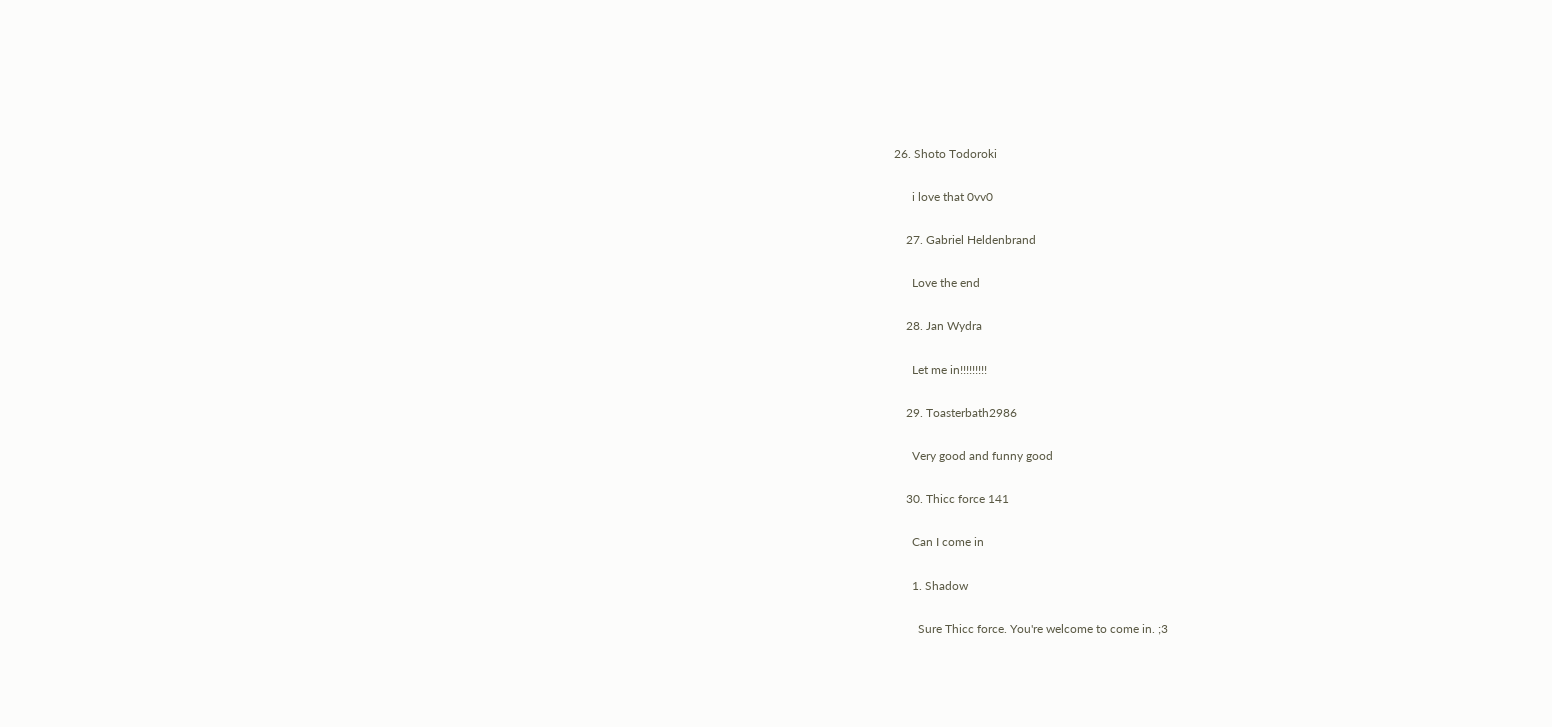26. Shoto Todoroki

      i love that 0vv0

    27. Gabriel Heldenbrand

      Love the end

    28. Jan Wydra

      Let me in!!!!!!!!!

    29. Toasterbath2986

      Very good and funny good

    30. Thicc force 141

      Can I come in

      1. Shadow

        Sure Thicc force. You're welcome to come in. ;3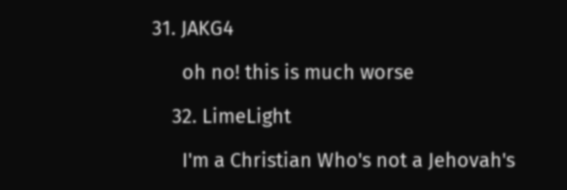31. JAKG4

      oh no! this is much worse

    32. LimeLight

      I'm a Christian Who's not a Jehovah's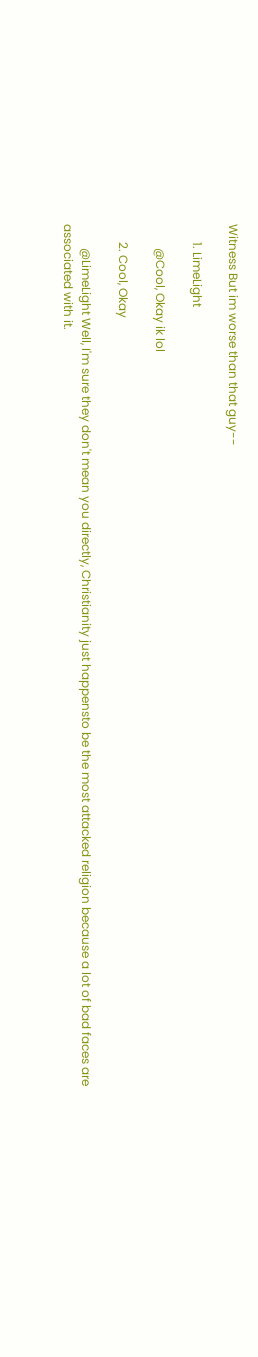Witness But im worse than that guy--

      1. LimeLight

        @Cool, Okay ik lol

      2. Cool, Okay

        @LimeLight Well, I'm sure they don't mean you directly, Christianity just happensto be the most attacked religion because a lot of bad faces are associated with it.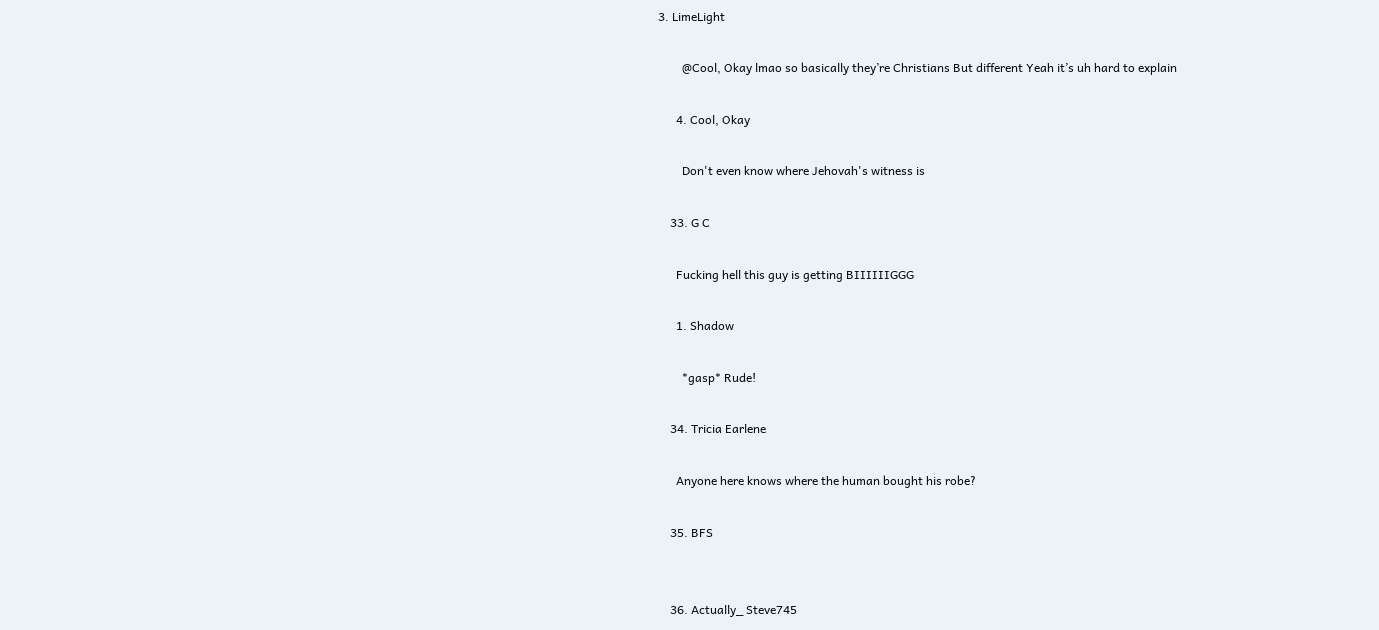3. LimeLight

        @Cool, Okay lmao so basically they’re Christians But different Yeah it’s uh hard to explain

      4. Cool, Okay

        Don't even know where Jehovah's witness is

    33. G C

      Fucking hell this guy is getting BIIIIIIGGG

      1. Shadow

        *gasp* Rude!

    34. Tricia Earlene

      Anyone here knows where the human bought his robe?

    35. BFS


    36. Actually_ Steve745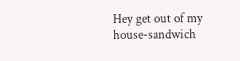Hey get out of my house-sandwich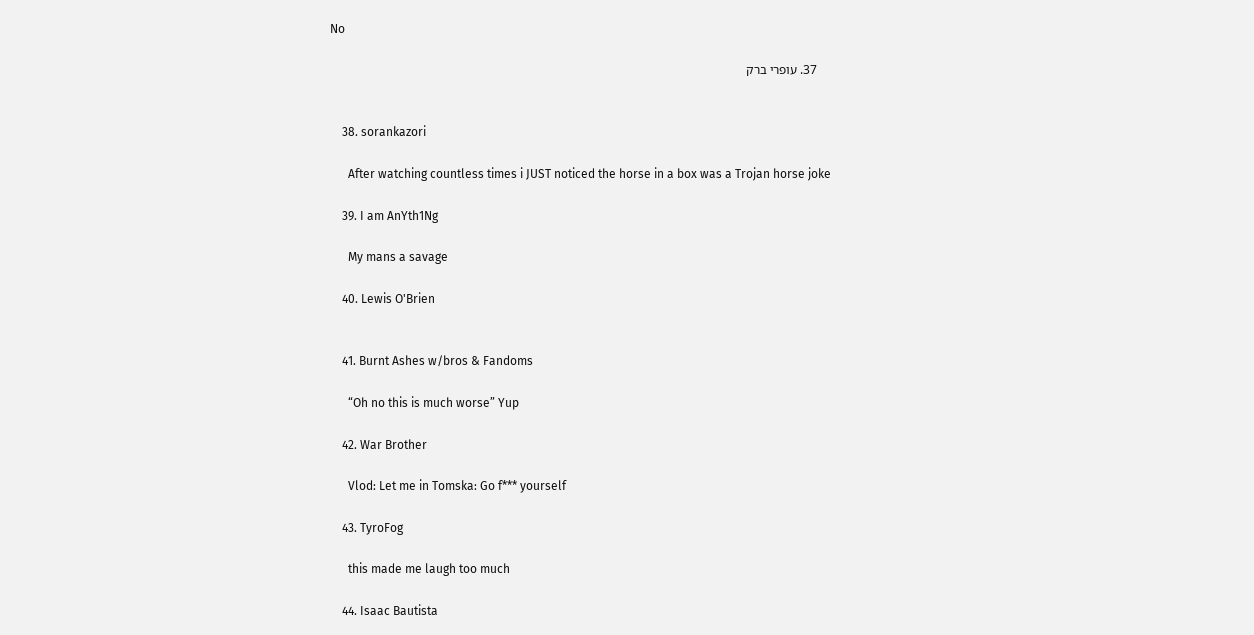No

    37. עופרי ברק


    38. sorankazori

      After watching countless times i JUST noticed the horse in a box was a Trojan horse joke

    39. I am AnYth1Ng

      My mans a savage

    40. Lewis O'Brien


    41. Burnt Ashes w/bros & Fandoms

      “Oh no this is much worse” Yup

    42. War Brother

      Vlod: Let me in Tomska: Go f*** yourself

    43. TyroFog

      this made me laugh too much

    44. Isaac Bautista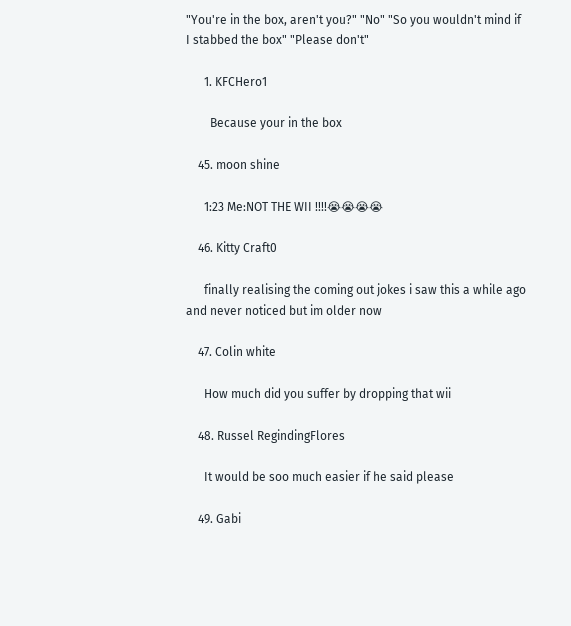"You're in the box, aren't you?" "No" "So you wouldn't mind if I stabbed the box" "Please don't"

      1. KFCHero1

        Because your in the box

    45. moon shine

      1:23 Me:NOT THE WII !!!!😭😭😭😭

    46. Kitty Craft0

      finally realising the coming out jokes i saw this a while ago and never noticed but im older now

    47. Colin white

      How much did you suffer by dropping that wii

    48. Russel RegindingFlores

      It would be soo much easier if he said please

    49. Gabi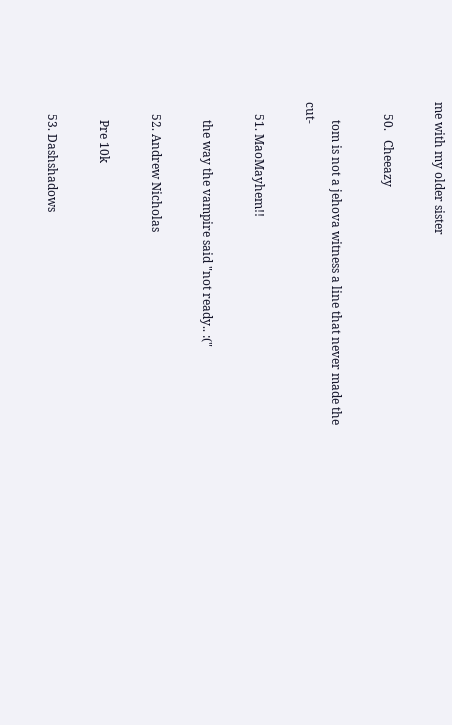me with my older sister

    50.   Cheeazy

      tom is not a jehova witness a line that never made the cut-

    51. MaoMayhem!!

      the way the vampire said "not ready.. :("

    52. Andrew Nicholas

      Pre 10k

    53. Dashshadows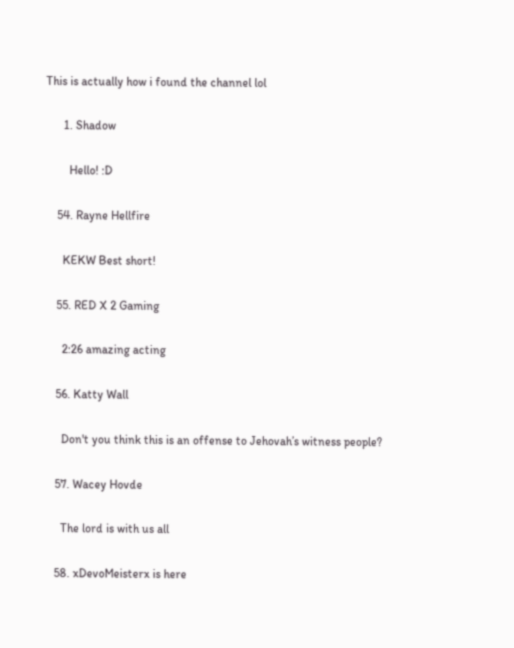This is actually how i found the channel lol

      1. Shadow

        Hello! :D

    54. Rayne Hellfire

      KEKW Best short!

    55. RED X 2 Gaming

      2:26 amazing acting

    56. Katty Wall

      Don't you think this is an offense to Jehovah’s witness people?

    57. Wacey Hovde

      The lord is with us all

    58. xDevoMeisterx is here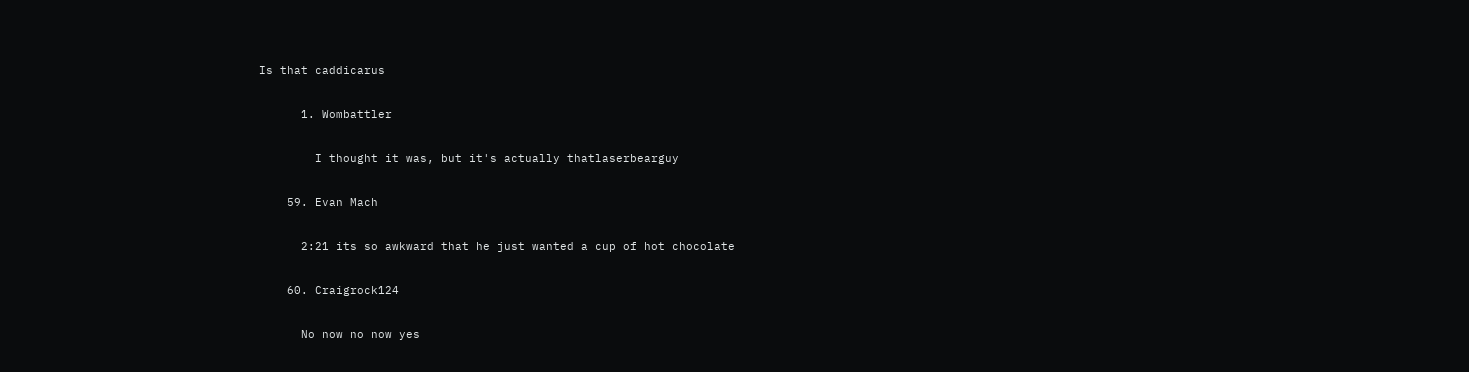Is that caddicarus

      1. Wombattler

        I thought it was, but it's actually thatlaserbearguy

    59. Evan Mach

      2:21 its so awkward that he just wanted a cup of hot chocolate

    60. Craigrock124

      No now no now yes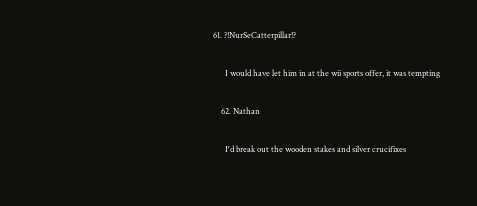61. ?!NurSeCatterpillar!?

      I would have let him in at the wii sports offer, it was tempting

    62. Nathan

      I'd break out the wooden stakes and silver crucifixes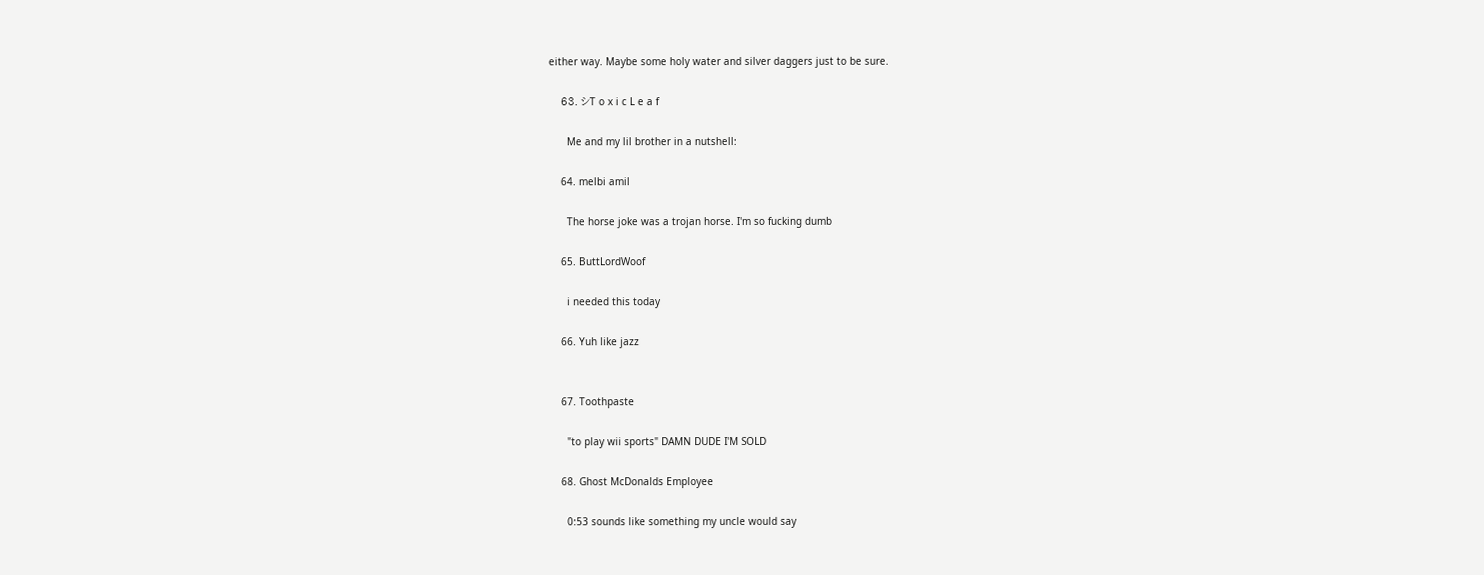either way. Maybe some holy water and silver daggers just to be sure.

    63. シT o x i c L e a f

      Me and my lil brother in a nutshell:

    64. melbi amil

      The horse joke was a trojan horse. I'm so fucking dumb

    65. ButtLordWoof

      i needed this today

    66. Yuh like jazz


    67. Toothpaste

      "to play wii sports" DAMN DUDE I'M SOLD

    68. Ghost McDonalds Employee

      0:53 sounds like something my uncle would say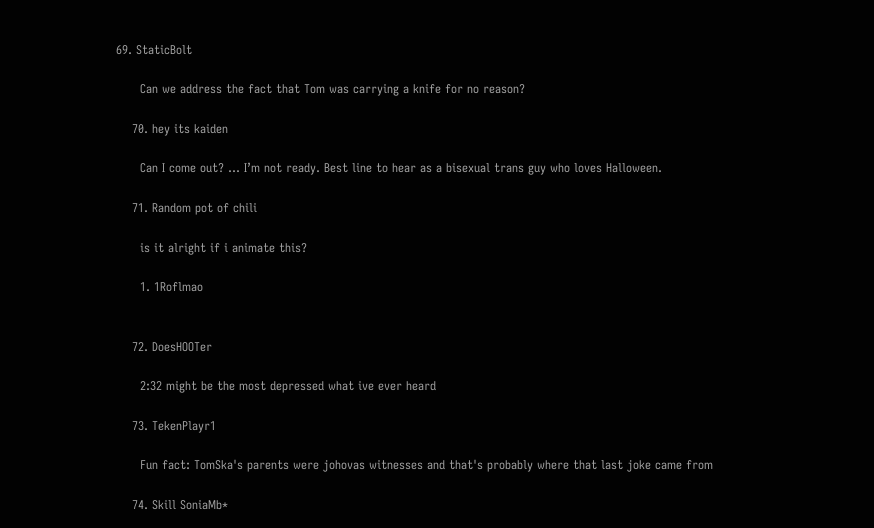69. StaticBolt

      Can we address the fact that Tom was carrying a knife for no reason?

    70. hey its kaiden

      Can I come out? ... I’m not ready. Best line to hear as a bisexual trans guy who loves Halloween.

    71. Random pot of chili

      is it alright if i animate this?

      1. 1Roflmao


    72. DoesHOOTer

      2:32 might be the most depressed what ive ever heard

    73. TekenPlayr1

      Fun fact: TomSka's parents were johovas witnesses and that's probably where that last joke came from

    74. Skill SoniaMb*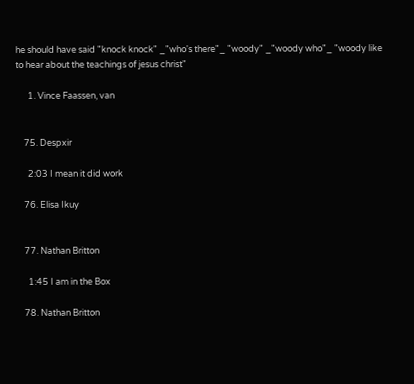he should have said "knock knock" _"who's there"_ "woody" _"woody who"_ "woody like to hear about the teachings of jesus christ"

      1. Vince Faassen, van


    75. Despxir

      2:03 I mean it did work

    76. Elisa Ikuy


    77. Nathan Britton

      1:45 I am in the Box

    78. Nathan Britton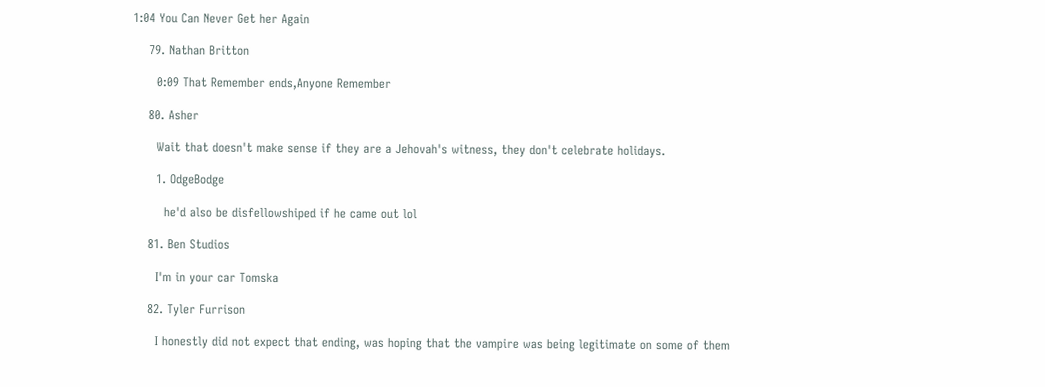1:04 You Can Never Get her Again

    79. Nathan Britton

      0:09 That Remember ends,Anyone Remember

    80. Asher

      Wait that doesn't make sense if they are a Jehovah's witness, they don't celebrate holidays.

      1. OdgeBodge

        he'd also be disfellowshiped if he came out lol

    81. Ben Studios

      I'm in your car Tomska

    82. Tyler Furrison

      I honestly did not expect that ending, was hoping that the vampire was being legitimate on some of them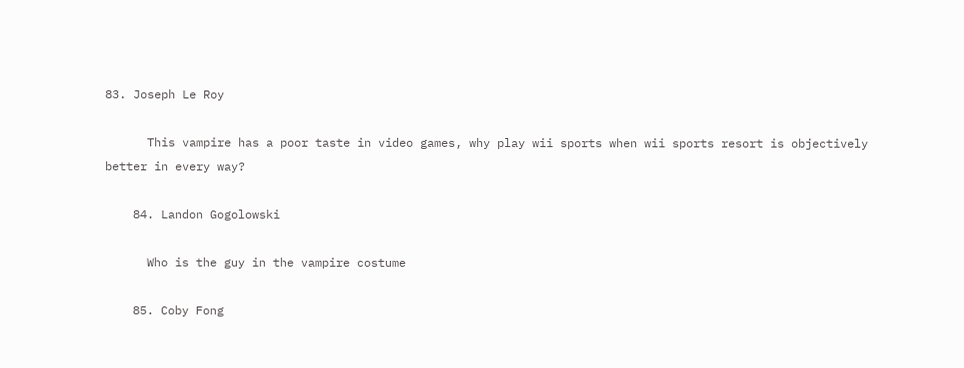83. Joseph Le Roy

      This vampire has a poor taste in video games, why play wii sports when wii sports resort is objectively better in every way?

    84. Landon Gogolowski

      Who is the guy in the vampire costume

    85. Coby Fong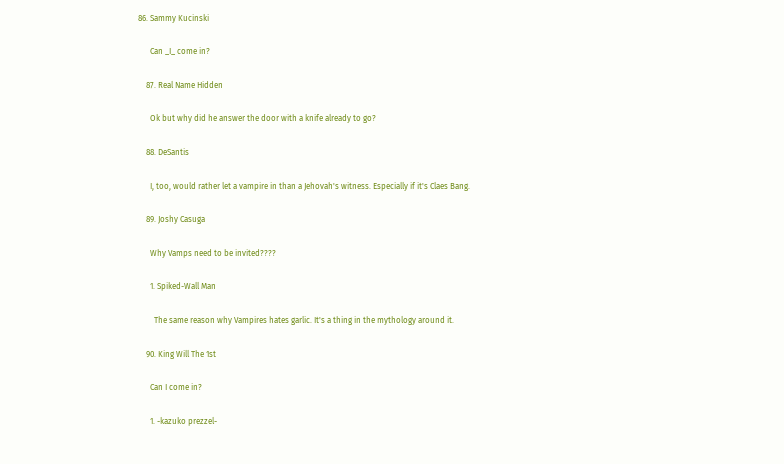86. Sammy Kucinski

      Can _I_ come in?

    87. Real Name Hidden

      Ok but why did he answer the door with a knife already to go?

    88. DeSantis

      I, too, would rather let a vampire in than a Jehovah's witness. Especially if it's Claes Bang.

    89. Joshy Casuga

      Why Vamps need to be invited????

      1. Spiked-Wall Man

        The same reason why Vampires hates garlic. It's a thing in the mythology around it.

    90. King Will The 1st

      Can I come in?

      1. -kazuko prezzel-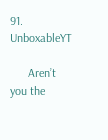91. UnboxableYT

      Aren’t you the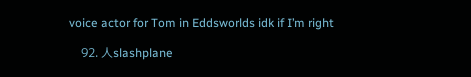voice actor for Tom in Eddsworlds idk if I’m right

    92. 人slashplane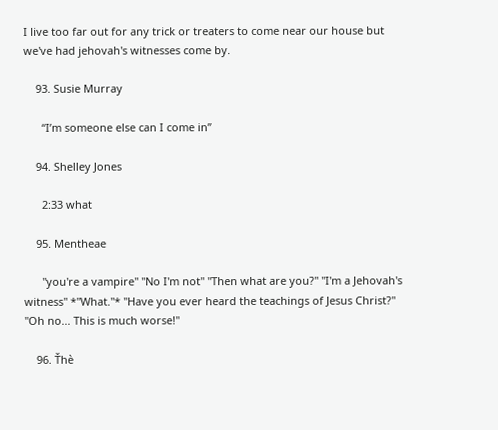I live too far out for any trick or treaters to come near our house but we've had jehovah's witnesses come by.

    93. Susie Murray

      “I’m someone else can I come in”

    94. Shelley Jones

      2:33 what

    95. Mentheae

      "you're a vampire" "No I'm not" "Then what are you?" "I'm a Jehovah's witness" *"What."* "Have you ever heard the teachings of Jesus Christ?" "Oh no... This is much worse!"

    96. Ťhè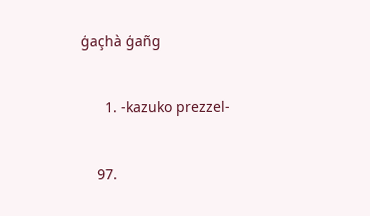ģaçhà ģañg


      1. -kazuko prezzel-


    97.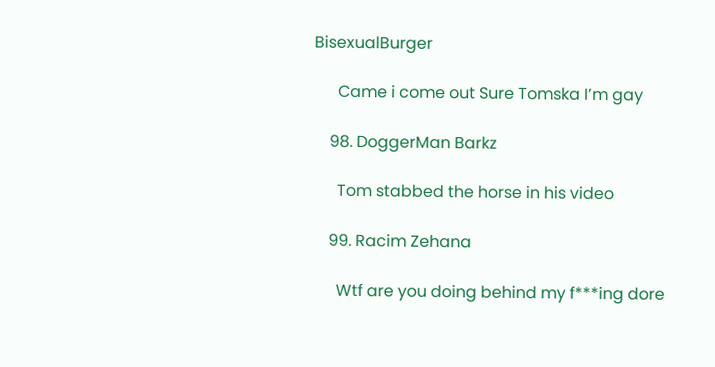BisexualBurger

      Came i come out Sure Tomska I’m gay

    98. DoggerMan Barkz

      Tom stabbed the horse in his video

    99. Racim Zehana

      Wtf are you doing behind my f***ing dore